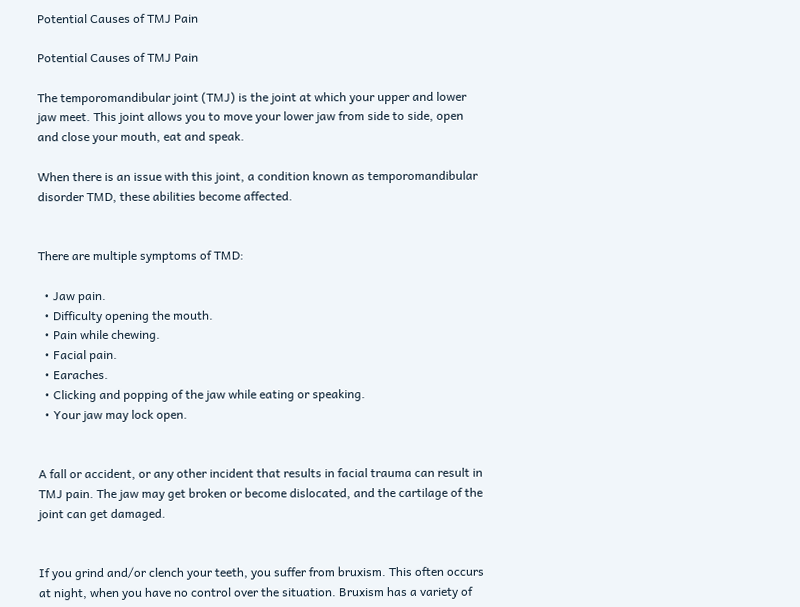Potential Causes of TMJ Pain

Potential Causes of TMJ Pain

The temporomandibular joint (TMJ) is the joint at which your upper and lower jaw meet. This joint allows you to move your lower jaw from side to side, open and close your mouth, eat and speak.

When there is an issue with this joint, a condition known as temporomandibular disorder TMD, these abilities become affected.


There are multiple symptoms of TMD:

  • Jaw pain.
  • Difficulty opening the mouth.
  • Pain while chewing.
  • Facial pain.
  • Earaches.
  • Clicking and popping of the jaw while eating or speaking.
  • Your jaw may lock open.


A fall or accident, or any other incident that results in facial trauma can result in TMJ pain. The jaw may get broken or become dislocated, and the cartilage of the joint can get damaged.


If you grind and/or clench your teeth, you suffer from bruxism. This often occurs at night, when you have no control over the situation. Bruxism has a variety of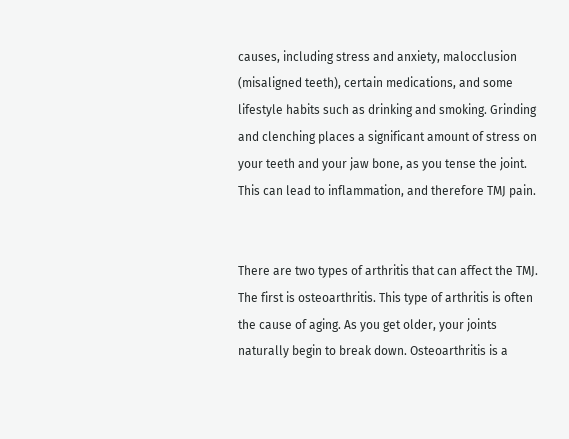causes, including stress and anxiety, malocclusion (misaligned teeth), certain medications, and some lifestyle habits such as drinking and smoking. Grinding and clenching places a significant amount of stress on your teeth and your jaw bone, as you tense the joint. This can lead to inflammation, and therefore TMJ pain.


There are two types of arthritis that can affect the TMJ. The first is osteoarthritis. This type of arthritis is often the cause of aging. As you get older, your joints naturally begin to break down. Osteoarthritis is a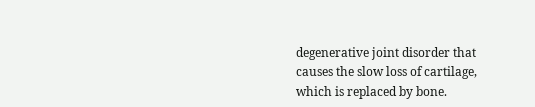degenerative joint disorder that causes the slow loss of cartilage, which is replaced by bone.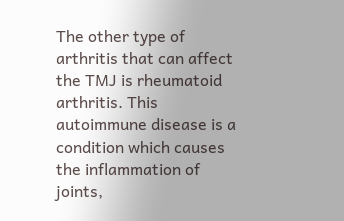The other type of arthritis that can affect the TMJ is rheumatoid arthritis. This autoimmune disease is a condition which causes the inflammation of joints,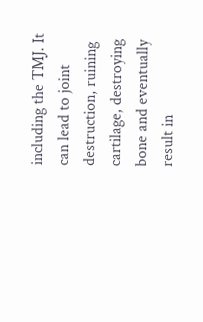including the TMJ. It can lead to joint destruction, ruining cartilage, destroying bone and eventually result in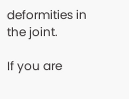deformities in the joint.

If you are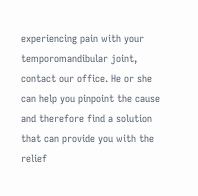experiencing pain with your temporomandibular joint, contact our office. He or she can help you pinpoint the cause and therefore find a solution that can provide you with the relief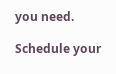you need.

Schedule your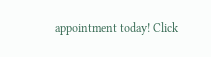appointment today! Click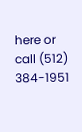here or call (512) 384-1951